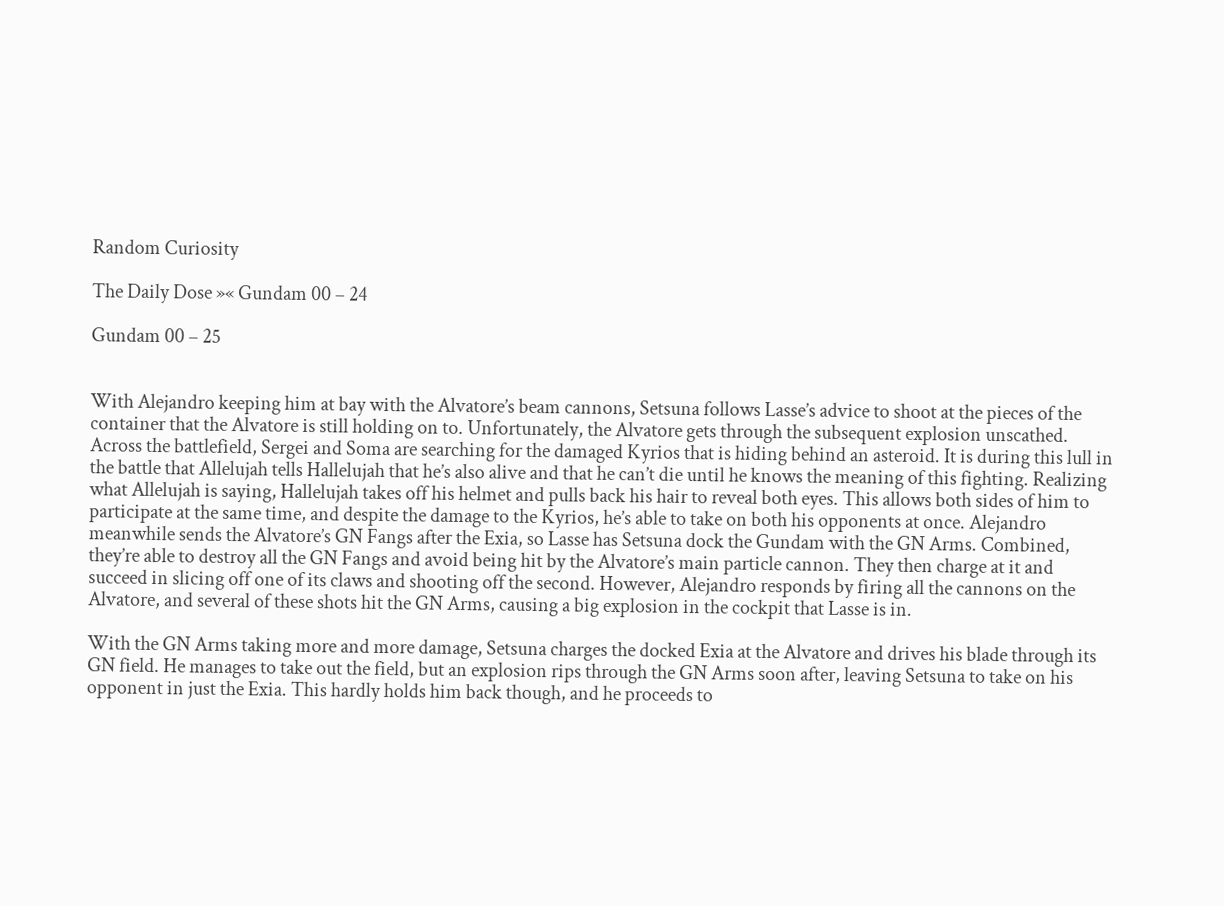Random Curiosity

The Daily Dose »« Gundam 00 – 24

Gundam 00 – 25


With Alejandro keeping him at bay with the Alvatore’s beam cannons, Setsuna follows Lasse’s advice to shoot at the pieces of the container that the Alvatore is still holding on to. Unfortunately, the Alvatore gets through the subsequent explosion unscathed. Across the battlefield, Sergei and Soma are searching for the damaged Kyrios that is hiding behind an asteroid. It is during this lull in the battle that Allelujah tells Hallelujah that he’s also alive and that he can’t die until he knows the meaning of this fighting. Realizing what Allelujah is saying, Hallelujah takes off his helmet and pulls back his hair to reveal both eyes. This allows both sides of him to participate at the same time, and despite the damage to the Kyrios, he’s able to take on both his opponents at once. Alejandro meanwhile sends the Alvatore’s GN Fangs after the Exia, so Lasse has Setsuna dock the Gundam with the GN Arms. Combined, they’re able to destroy all the GN Fangs and avoid being hit by the Alvatore’s main particle cannon. They then charge at it and succeed in slicing off one of its claws and shooting off the second. However, Alejandro responds by firing all the cannons on the Alvatore, and several of these shots hit the GN Arms, causing a big explosion in the cockpit that Lasse is in.

With the GN Arms taking more and more damage, Setsuna charges the docked Exia at the Alvatore and drives his blade through its GN field. He manages to take out the field, but an explosion rips through the GN Arms soon after, leaving Setsuna to take on his opponent in just the Exia. This hardly holds him back though, and he proceeds to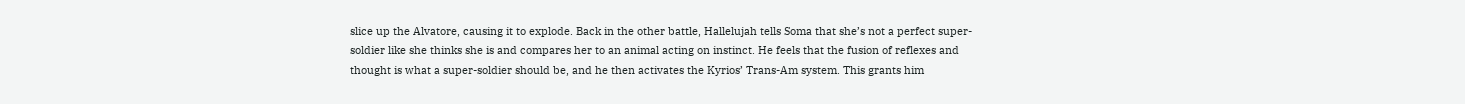slice up the Alvatore, causing it to explode. Back in the other battle, Hallelujah tells Soma that she’s not a perfect super-soldier like she thinks she is and compares her to an animal acting on instinct. He feels that the fusion of reflexes and thought is what a super-soldier should be, and he then activates the Kyrios’ Trans-Am system. This grants him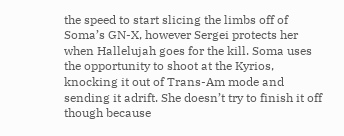the speed to start slicing the limbs off of Soma’s GN-X, however Sergei protects her when Hallelujah goes for the kill. Soma uses the opportunity to shoot at the Kyrios, knocking it out of Trans-Am mode and sending it adrift. She doesn’t try to finish it off though because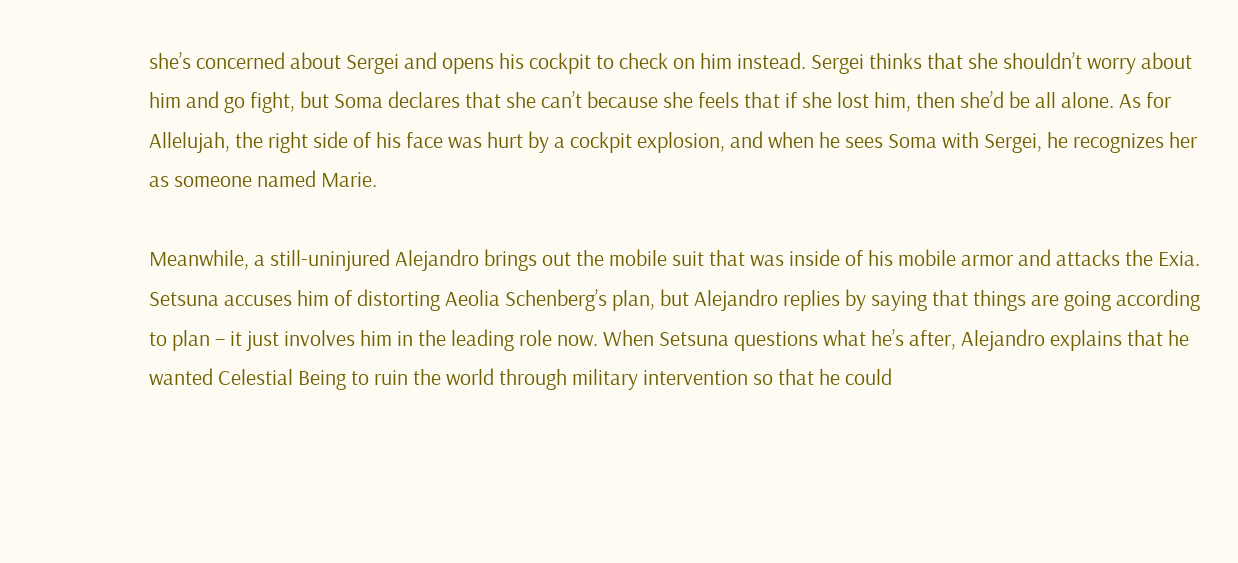she’s concerned about Sergei and opens his cockpit to check on him instead. Sergei thinks that she shouldn’t worry about him and go fight, but Soma declares that she can’t because she feels that if she lost him, then she’d be all alone. As for Allelujah, the right side of his face was hurt by a cockpit explosion, and when he sees Soma with Sergei, he recognizes her as someone named Marie.

Meanwhile, a still-uninjured Alejandro brings out the mobile suit that was inside of his mobile armor and attacks the Exia. Setsuna accuses him of distorting Aeolia Schenberg’s plan, but Alejandro replies by saying that things are going according to plan – it just involves him in the leading role now. When Setsuna questions what he’s after, Alejandro explains that he wanted Celestial Being to ruin the world through military intervention so that he could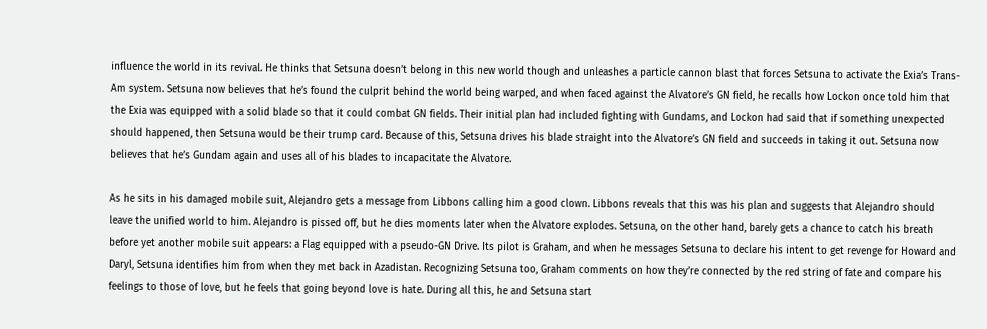influence the world in its revival. He thinks that Setsuna doesn’t belong in this new world though and unleashes a particle cannon blast that forces Setsuna to activate the Exia’s Trans-Am system. Setsuna now believes that he’s found the culprit behind the world being warped, and when faced against the Alvatore’s GN field, he recalls how Lockon once told him that the Exia was equipped with a solid blade so that it could combat GN fields. Their initial plan had included fighting with Gundams, and Lockon had said that if something unexpected should happened, then Setsuna would be their trump card. Because of this, Setsuna drives his blade straight into the Alvatore’s GN field and succeeds in taking it out. Setsuna now believes that he’s Gundam again and uses all of his blades to incapacitate the Alvatore.

As he sits in his damaged mobile suit, Alejandro gets a message from Libbons calling him a good clown. Libbons reveals that this was his plan and suggests that Alejandro should leave the unified world to him. Alejandro is pissed off, but he dies moments later when the Alvatore explodes. Setsuna, on the other hand, barely gets a chance to catch his breath before yet another mobile suit appears: a Flag equipped with a pseudo-GN Drive. Its pilot is Graham, and when he messages Setsuna to declare his intent to get revenge for Howard and Daryl, Setsuna identifies him from when they met back in Azadistan. Recognizing Setsuna too, Graham comments on how they’re connected by the red string of fate and compare his feelings to those of love, but he feels that going beyond love is hate. During all this, he and Setsuna start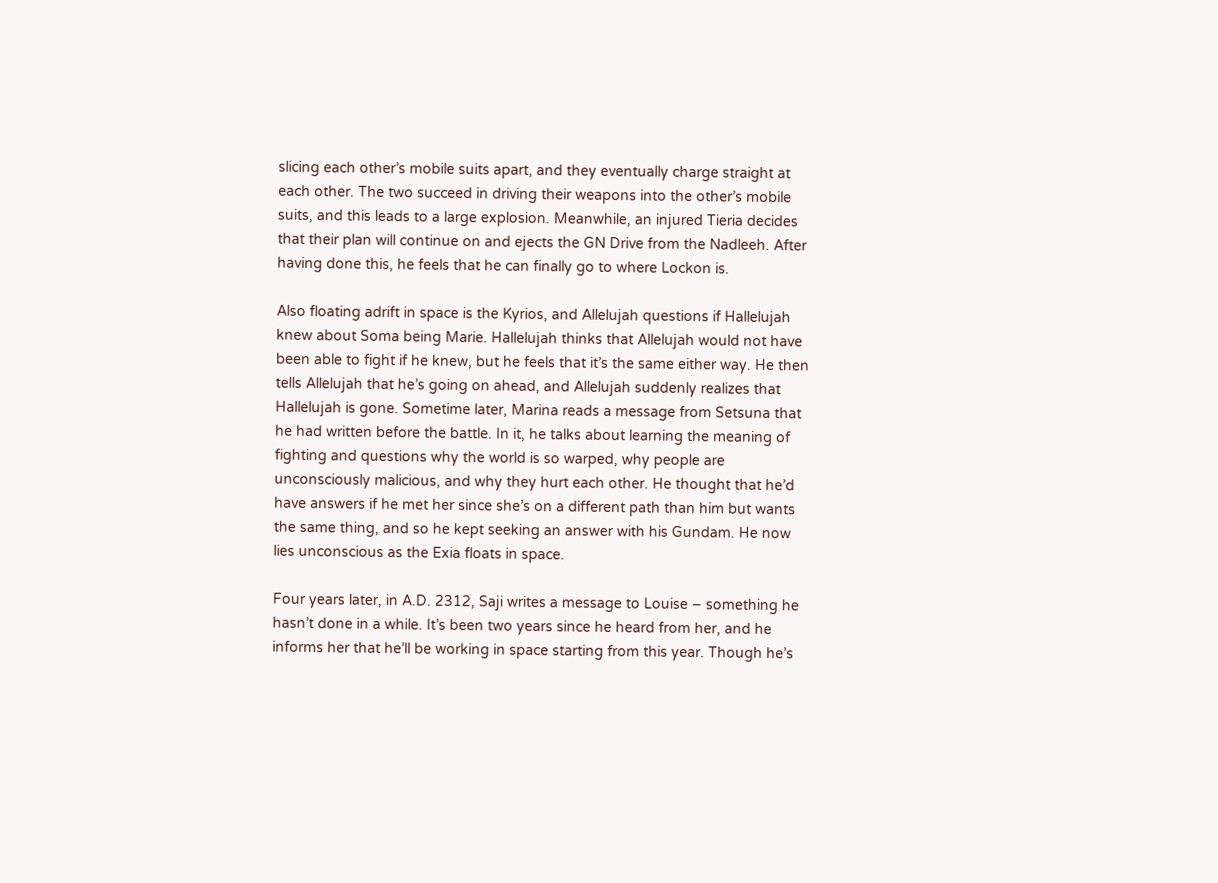slicing each other’s mobile suits apart, and they eventually charge straight at each other. The two succeed in driving their weapons into the other’s mobile suits, and this leads to a large explosion. Meanwhile, an injured Tieria decides that their plan will continue on and ejects the GN Drive from the Nadleeh. After having done this, he feels that he can finally go to where Lockon is.

Also floating adrift in space is the Kyrios, and Allelujah questions if Hallelujah knew about Soma being Marie. Hallelujah thinks that Allelujah would not have been able to fight if he knew, but he feels that it’s the same either way. He then tells Allelujah that he’s going on ahead, and Allelujah suddenly realizes that Hallelujah is gone. Sometime later, Marina reads a message from Setsuna that he had written before the battle. In it, he talks about learning the meaning of fighting and questions why the world is so warped, why people are unconsciously malicious, and why they hurt each other. He thought that he’d have answers if he met her since she’s on a different path than him but wants the same thing, and so he kept seeking an answer with his Gundam. He now lies unconscious as the Exia floats in space.

Four years later, in A.D. 2312, Saji writes a message to Louise – something he hasn’t done in a while. It’s been two years since he heard from her, and he informs her that he’ll be working in space starting from this year. Though he’s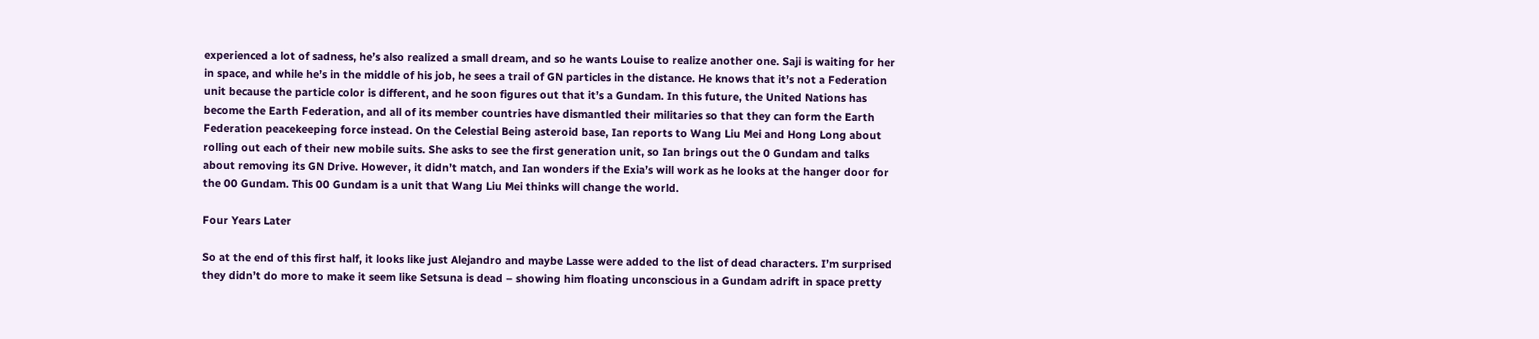experienced a lot of sadness, he’s also realized a small dream, and so he wants Louise to realize another one. Saji is waiting for her in space, and while he’s in the middle of his job, he sees a trail of GN particles in the distance. He knows that it’s not a Federation unit because the particle color is different, and he soon figures out that it’s a Gundam. In this future, the United Nations has become the Earth Federation, and all of its member countries have dismantled their militaries so that they can form the Earth Federation peacekeeping force instead. On the Celestial Being asteroid base, Ian reports to Wang Liu Mei and Hong Long about rolling out each of their new mobile suits. She asks to see the first generation unit, so Ian brings out the 0 Gundam and talks about removing its GN Drive. However, it didn’t match, and Ian wonders if the Exia’s will work as he looks at the hanger door for the 00 Gundam. This 00 Gundam is a unit that Wang Liu Mei thinks will change the world.

Four Years Later

So at the end of this first half, it looks like just Alejandro and maybe Lasse were added to the list of dead characters. I’m surprised they didn’t do more to make it seem like Setsuna is dead – showing him floating unconscious in a Gundam adrift in space pretty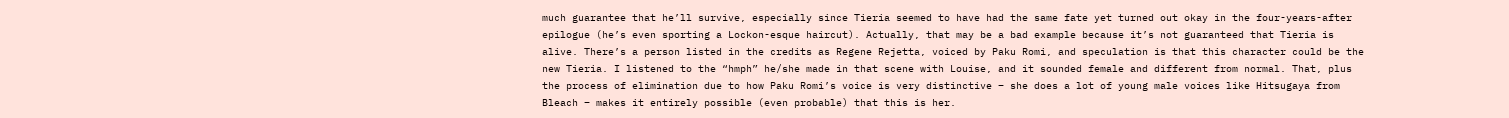much guarantee that he’ll survive, especially since Tieria seemed to have had the same fate yet turned out okay in the four-years-after epilogue (he’s even sporting a Lockon-esque haircut). Actually, that may be a bad example because it’s not guaranteed that Tieria is alive. There’s a person listed in the credits as Regene Rejetta, voiced by Paku Romi, and speculation is that this character could be the new Tieria. I listened to the “hmph” he/she made in that scene with Louise, and it sounded female and different from normal. That, plus the process of elimination due to how Paku Romi’s voice is very distinctive – she does a lot of young male voices like Hitsugaya from Bleach – makes it entirely possible (even probable) that this is her.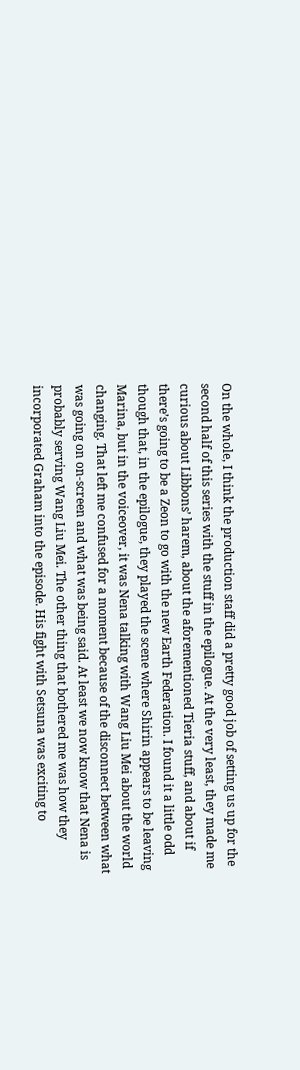On the whole, I think the production staff did a pretty good job of setting us up for the second half of this series with the stuff in the epilogue. At the very least, they made me curious about Libbons’ harem, about the aforementioned Tieria stuff, and about if there’s going to be a Zeon to go with the new Earth Federation. I found it a little odd though that, in the epilogue, they played the scene where Shirin appears to be leaving Marina, but in the voiceover, it was Nena talking with Wang Liu Mei about the world changing. That left me confused for a moment because of the disconnect between what was going on on-screen and what was being said. At least we now know that Nena is probably serving Wang Liu Mei. The other thing that bothered me was how they incorporated Graham into the episode. His fight with Setsuna was exciting to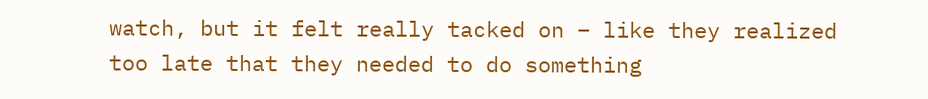watch, but it felt really tacked on – like they realized too late that they needed to do something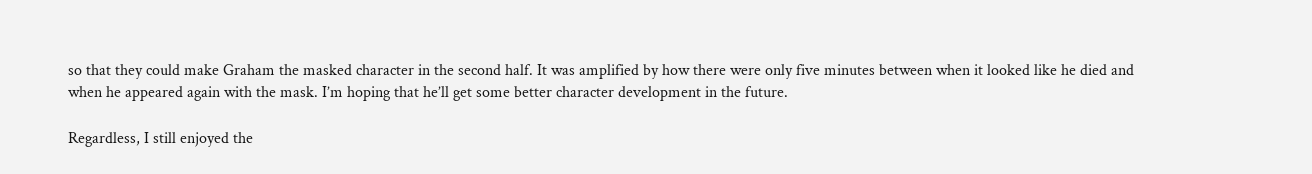so that they could make Graham the masked character in the second half. It was amplified by how there were only five minutes between when it looked like he died and when he appeared again with the mask. I’m hoping that he’ll get some better character development in the future.

Regardless, I still enjoyed the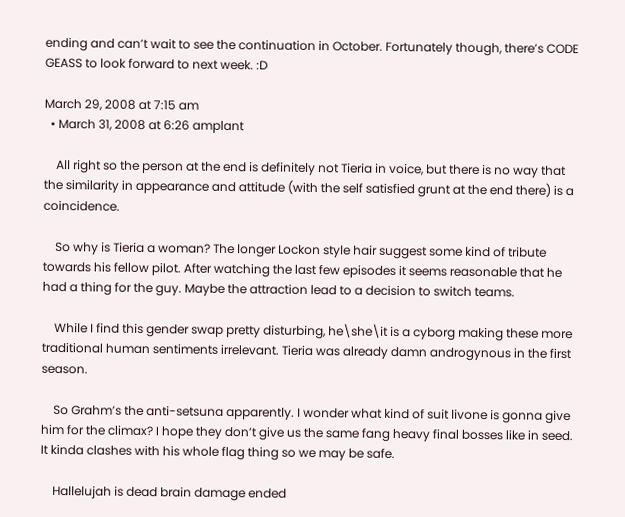ending and can’t wait to see the continuation in October. Fortunately though, there’s CODE GEASS to look forward to next week. :D

March 29, 2008 at 7:15 am
  • March 31, 2008 at 6:26 amplant

    All right so the person at the end is definitely not Tieria in voice, but there is no way that the similarity in appearance and attitude (with the self satisfied grunt at the end there) is a coincidence.

    So why is Tieria a woman? The longer Lockon style hair suggest some kind of tribute towards his fellow pilot. After watching the last few episodes it seems reasonable that he had a thing for the guy. Maybe the attraction lead to a decision to switch teams.

    While I find this gender swap pretty disturbing, he\she\it is a cyborg making these more traditional human sentiments irrelevant. Tieria was already damn androgynous in the first season.

    So Grahm’s the anti-setsuna apparently. I wonder what kind of suit livone is gonna give him for the climax? I hope they don’t give us the same fang heavy final bosses like in seed. It kinda clashes with his whole flag thing so we may be safe.

    Hallelujah is dead brain damage ended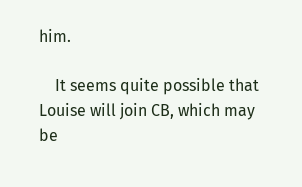him.

    It seems quite possible that Louise will join CB, which may be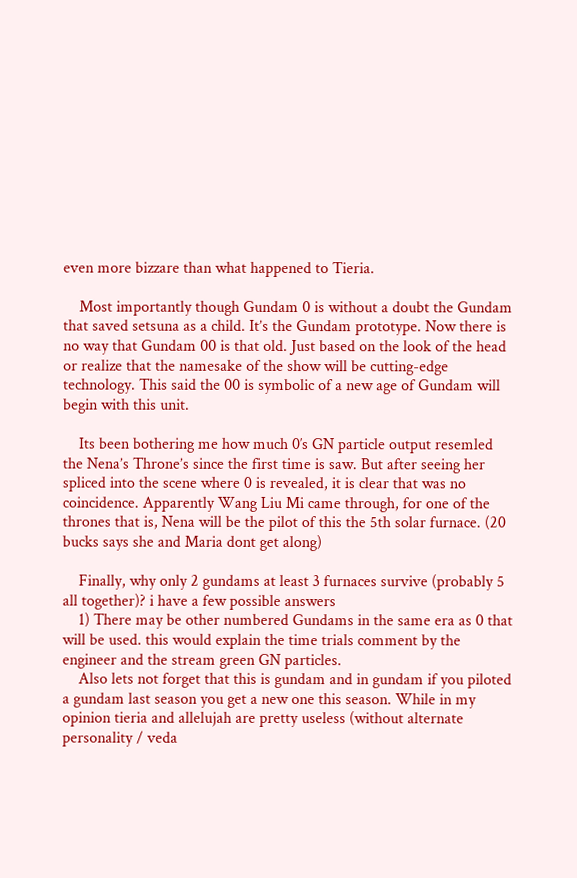even more bizzare than what happened to Tieria.

    Most importantly though Gundam 0 is without a doubt the Gundam that saved setsuna as a child. It’s the Gundam prototype. Now there is no way that Gundam 00 is that old. Just based on the look of the head or realize that the namesake of the show will be cutting-edge technology. This said the 00 is symbolic of a new age of Gundam will begin with this unit.

    Its been bothering me how much 0′s GN particle output resemled the Nena’s Throne’s since the first time is saw. But after seeing her spliced into the scene where 0 is revealed, it is clear that was no coincidence. Apparently Wang Liu Mi came through, for one of the thrones that is, Nena will be the pilot of this the 5th solar furnace. (20 bucks says she and Maria dont get along)

    Finally, why only 2 gundams at least 3 furnaces survive (probably 5 all together)? i have a few possible answers
    1) There may be other numbered Gundams in the same era as 0 that will be used. this would explain the time trials comment by the engineer and the stream green GN particles.
    Also lets not forget that this is gundam and in gundam if you piloted a gundam last season you get a new one this season. While in my opinion tieria and allelujah are pretty useless (without alternate personality / veda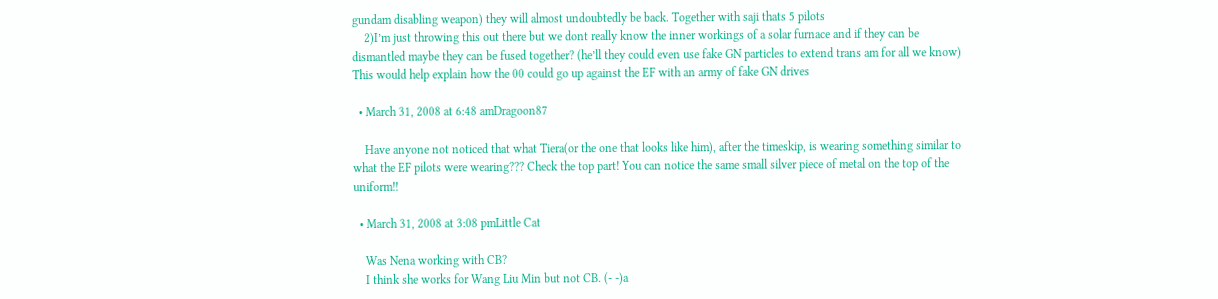gundam disabling weapon) they will almost undoubtedly be back. Together with saji thats 5 pilots
    2)I’m just throwing this out there but we dont really know the inner workings of a solar furnace and if they can be dismantled maybe they can be fused together? (he’ll they could even use fake GN particles to extend trans am for all we know) This would help explain how the 00 could go up against the EF with an army of fake GN drives

  • March 31, 2008 at 6:48 amDragoon87

    Have anyone not noticed that what Tiera(or the one that looks like him), after the timeskip, is wearing something similar to what the EF pilots were wearing??? Check the top part! You can notice the same small silver piece of metal on the top of the uniform!!

  • March 31, 2008 at 3:08 pmLittle Cat

    Was Nena working with CB?
    I think she works for Wang Liu Min but not CB. (- -)a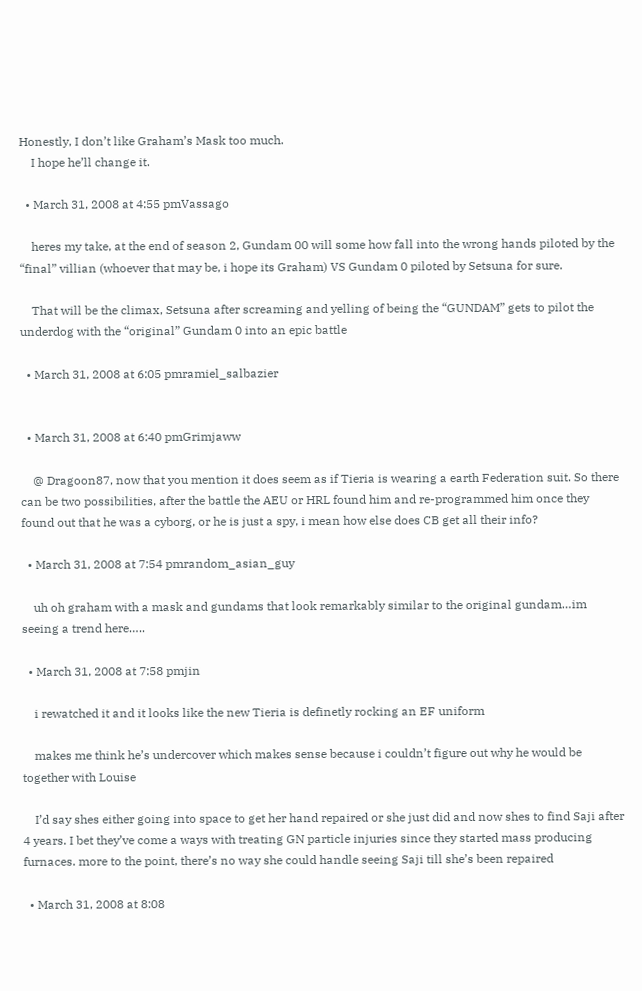Honestly, I don’t like Graham’s Mask too much.
    I hope he’ll change it.

  • March 31, 2008 at 4:55 pmVassago

    heres my take, at the end of season 2, Gundam 00 will some how fall into the wrong hands piloted by the “final” villian (whoever that may be, i hope its Graham) VS Gundam 0 piloted by Setsuna for sure.

    That will be the climax, Setsuna after screaming and yelling of being the “GUNDAM” gets to pilot the underdog with the “original” Gundam 0 into an epic battle

  • March 31, 2008 at 6:05 pmramiel_salbazier


  • March 31, 2008 at 6:40 pmGrimjaww

    @ Dragoon87, now that you mention it does seem as if Tieria is wearing a earth Federation suit. So there can be two possibilities, after the battle the AEU or HRL found him and re-programmed him once they found out that he was a cyborg, or he is just a spy, i mean how else does CB get all their info?

  • March 31, 2008 at 7:54 pmrandom_asian_guy

    uh oh graham with a mask and gundams that look remarkably similar to the original gundam…im seeing a trend here…..

  • March 31, 2008 at 7:58 pmjin

    i rewatched it and it looks like the new Tieria is definetly rocking an EF uniform

    makes me think he’s undercover which makes sense because i couldn’t figure out why he would be together with Louise

    I’d say shes either going into space to get her hand repaired or she just did and now shes to find Saji after 4 years. I bet they’ve come a ways with treating GN particle injuries since they started mass producing furnaces. more to the point, there’s no way she could handle seeing Saji till she’s been repaired

  • March 31, 2008 at 8:08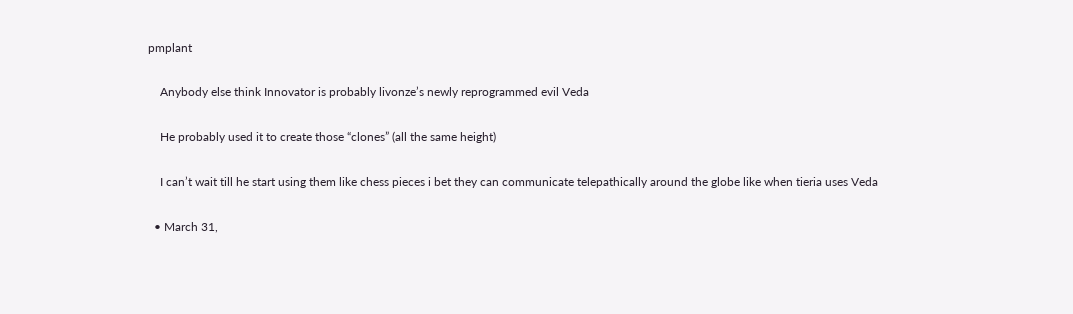pmplant

    Anybody else think Innovator is probably livonze’s newly reprogrammed evil Veda

    He probably used it to create those “clones” (all the same height)

    I can’t wait till he start using them like chess pieces i bet they can communicate telepathically around the globe like when tieria uses Veda

  • March 31,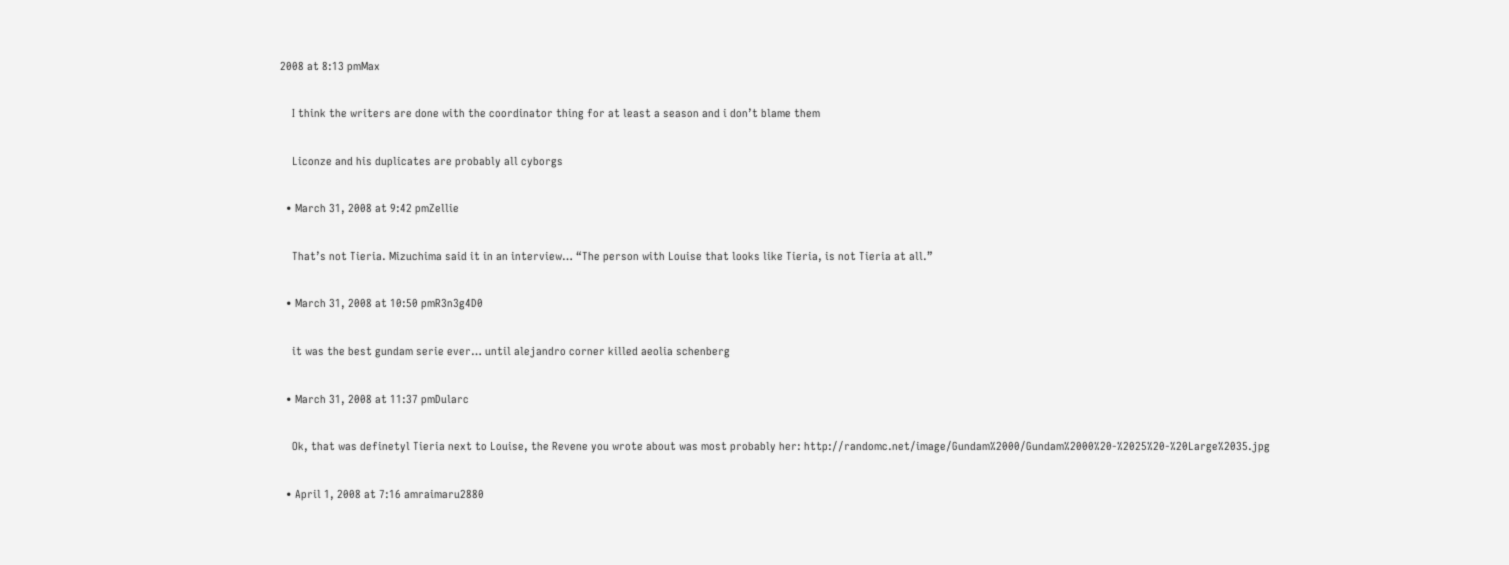2008 at 8:13 pmMax

    I think the writers are done with the coordinator thing for at least a season and i don’t blame them

    Liconze and his duplicates are probably all cyborgs

  • March 31, 2008 at 9:42 pmZellie

    That’s not Tieria. Mizuchima said it in an interview… “The person with Louise that looks like Tieria, is not Tieria at all.”

  • March 31, 2008 at 10:50 pmR3n3g4D0

    it was the best gundam serie ever… until alejandro corner killed aeolia schenberg

  • March 31, 2008 at 11:37 pmDularc

    Ok, that was definetyl Tieria next to Louise, the Revene you wrote about was most probably her: http://randomc.net/image/Gundam%2000/Gundam%2000%20-%2025%20-%20Large%2035.jpg

  • April 1, 2008 at 7:16 amraimaru2880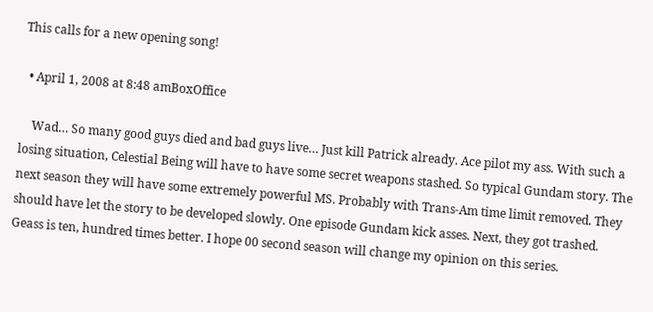This calls for a new opening song!

  • April 1, 2008 at 8:48 amBoxOffice

    Wad… So many good guys died and bad guys live… Just kill Patrick already. Ace pilot my ass. With such a losing situation, Celestial Being will have to have some secret weapons stashed. So typical Gundam story. The next season they will have some extremely powerful MS. Probably with Trans-Am time limit removed. They should have let the story to be developed slowly. One episode Gundam kick asses. Next, they got trashed. Geass is ten, hundred times better. I hope 00 second season will change my opinion on this series.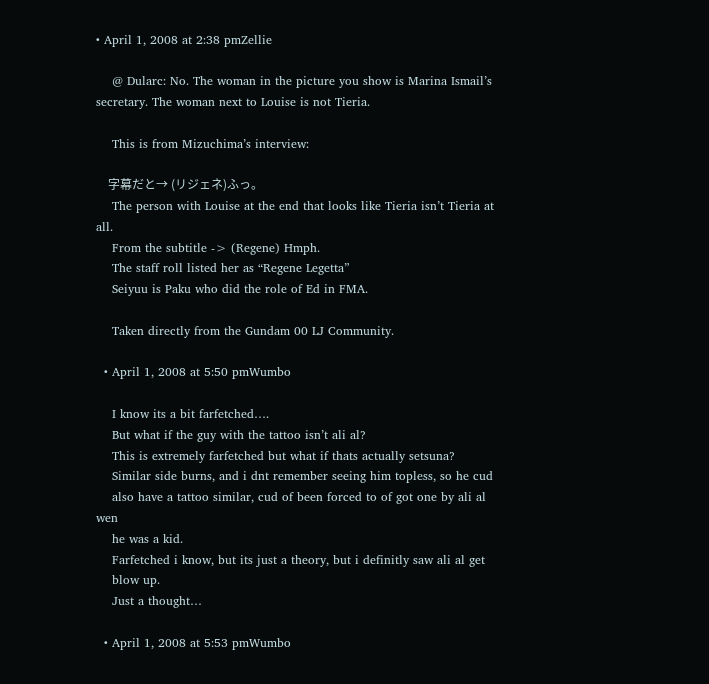• April 1, 2008 at 2:38 pmZellie

    @ Dularc: No. The woman in the picture you show is Marina Ismail’s secretary. The woman next to Louise is not Tieria.

    This is from Mizuchima’s interview:

    字幕だと→ (リジェネ)ふっ。
    The person with Louise at the end that looks like Tieria isn’t Tieria at all.
    From the subtitle -> (Regene) Hmph.
    The staff roll listed her as “Regene Legetta”
    Seiyuu is Paku who did the role of Ed in FMA.

    Taken directly from the Gundam 00 LJ Community.

  • April 1, 2008 at 5:50 pmWumbo

    I know its a bit farfetched….
    But what if the guy with the tattoo isn’t ali al?
    This is extremely farfetched but what if thats actually setsuna?
    Similar side burns, and i dnt remember seeing him topless, so he cud
    also have a tattoo similar, cud of been forced to of got one by ali al wen
    he was a kid.
    Farfetched i know, but its just a theory, but i definitly saw ali al get
    blow up.
    Just a thought…

  • April 1, 2008 at 5:53 pmWumbo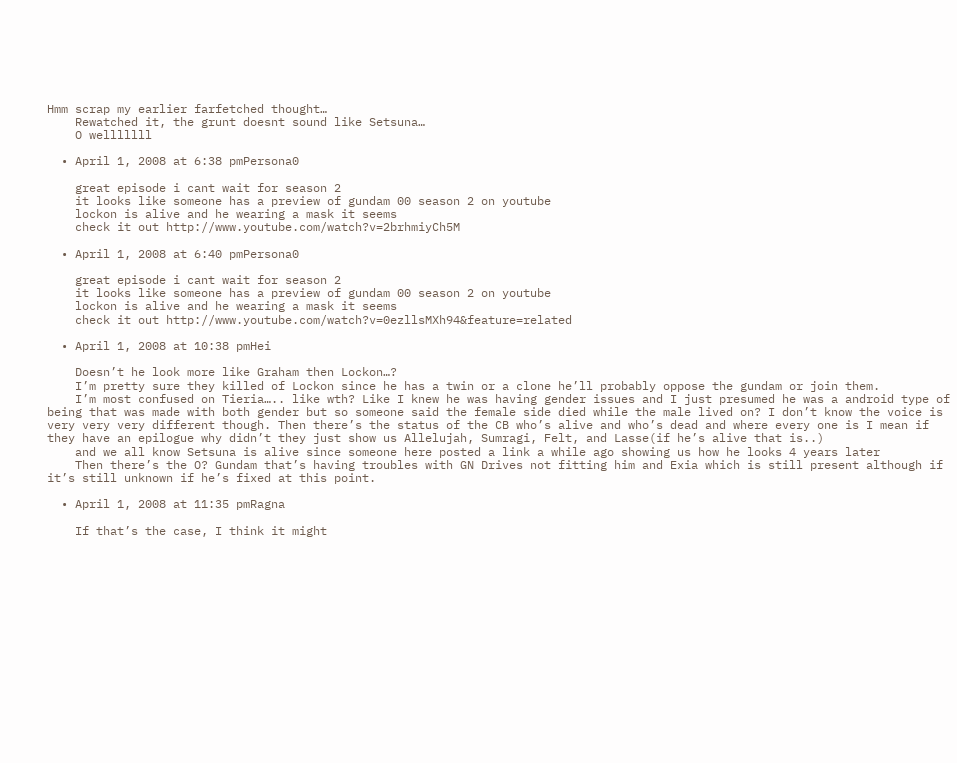Hmm scrap my earlier farfetched thought…
    Rewatched it, the grunt doesnt sound like Setsuna…
    O welllllll

  • April 1, 2008 at 6:38 pmPersona0

    great episode i cant wait for season 2
    it looks like someone has a preview of gundam 00 season 2 on youtube
    lockon is alive and he wearing a mask it seems
    check it out http://www.youtube.com/watch?v=2brhmiyCh5M

  • April 1, 2008 at 6:40 pmPersona0

    great episode i cant wait for season 2
    it looks like someone has a preview of gundam 00 season 2 on youtube
    lockon is alive and he wearing a mask it seems
    check it out http://www.youtube.com/watch?v=0ezllsMXh94&feature=related

  • April 1, 2008 at 10:38 pmHei

    Doesn’t he look more like Graham then Lockon…?
    I’m pretty sure they killed of Lockon since he has a twin or a clone he’ll probably oppose the gundam or join them.
    I’m most confused on Tieria….. like wth? Like I knew he was having gender issues and I just presumed he was a android type of being that was made with both gender but so someone said the female side died while the male lived on? I don’t know the voice is very very very different though. Then there’s the status of the CB who’s alive and who’s dead and where every one is I mean if they have an epilogue why didn’t they just show us Allelujah, Sumragi, Felt, and Lasse(if he’s alive that is..)
    and we all know Setsuna is alive since someone here posted a link a while ago showing us how he looks 4 years later
    Then there’s the O? Gundam that’s having troubles with GN Drives not fitting him and Exia which is still present although if it’s still unknown if he’s fixed at this point.

  • April 1, 2008 at 11:35 pmRagna

    If that’s the case, I think it might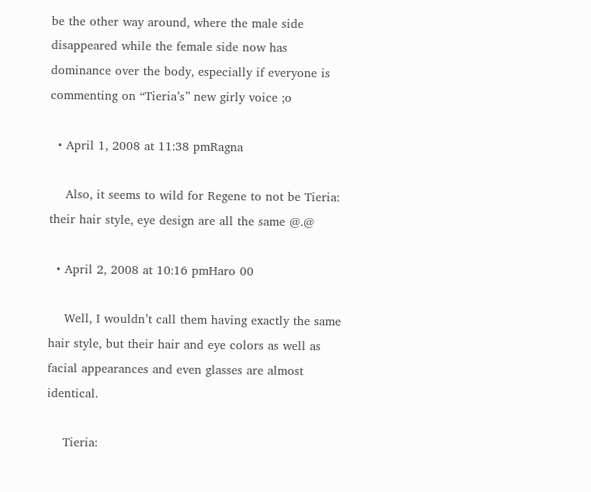be the other way around, where the male side disappeared while the female side now has dominance over the body, especially if everyone is commenting on “Tieria’s” new girly voice ;o

  • April 1, 2008 at 11:38 pmRagna

    Also, it seems to wild for Regene to not be Tieria: their hair style, eye design are all the same @.@

  • April 2, 2008 at 10:16 pmHaro 00

    Well, I wouldn’t call them having exactly the same hair style, but their hair and eye colors as well as facial appearances and even glasses are almost identical.

    Tieria: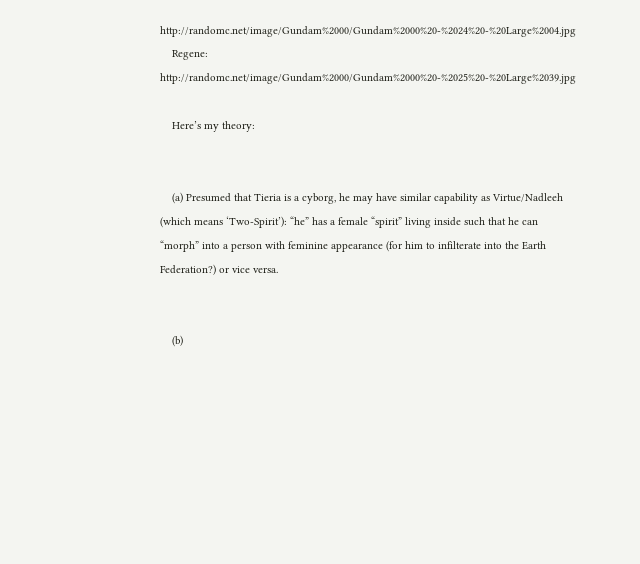http://randomc.net/image/Gundam%2000/Gundam%2000%20-%2024%20-%20Large%2004.jpg
    Regene: http://randomc.net/image/Gundam%2000/Gundam%2000%20-%2025%20-%20Large%2039.jpg

    Here’s my theory:


    (a) Presumed that Tieria is a cyborg, he may have similar capability as Virtue/Nadleeh (which means ‘Two-Spirit’): “he” has a female “spirit” living inside such that he can “morph” into a person with feminine appearance (for him to infilterate into the Earth Federation?) or vice versa.


    (b)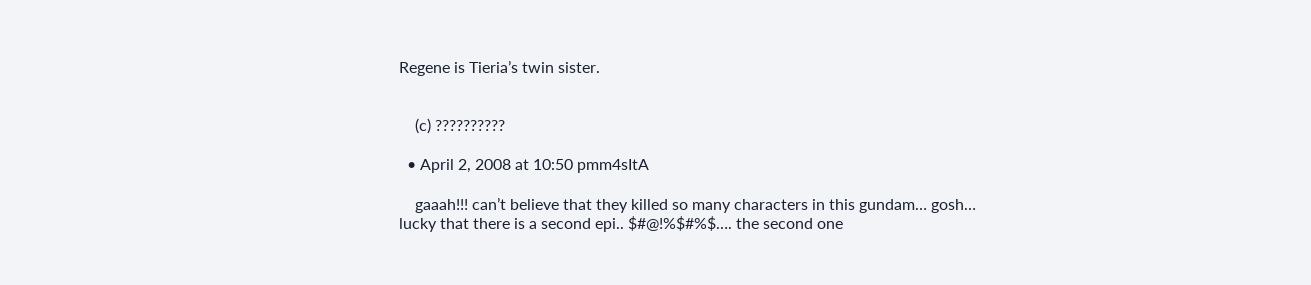Regene is Tieria’s twin sister.


    (c) ??????????

  • April 2, 2008 at 10:50 pmm4sItA

    gaaah!!! can’t believe that they killed so many characters in this gundam… gosh… lucky that there is a second epi.. $#@!%$#%$…. the second one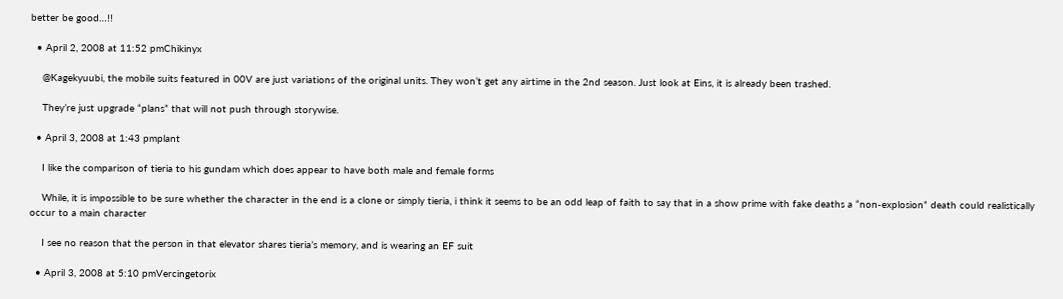better be good…!!

  • April 2, 2008 at 11:52 pmChikinyx

    @Kagekyuubi, the mobile suits featured in 00V are just variations of the original units. They won’t get any airtime in the 2nd season. Just look at Eins, it is already been trashed.

    They’re just upgrade “plans” that will not push through storywise.

  • April 3, 2008 at 1:43 pmplant

    I like the comparison of tieria to his gundam which does appear to have both male and female forms

    While, it is impossible to be sure whether the character in the end is a clone or simply tieria, i think it seems to be an odd leap of faith to say that in a show prime with fake deaths a “non-explosion” death could realistically occur to a main character

    I see no reason that the person in that elevator shares tieria’s memory, and is wearing an EF suit

  • April 3, 2008 at 5:10 pmVercingetorix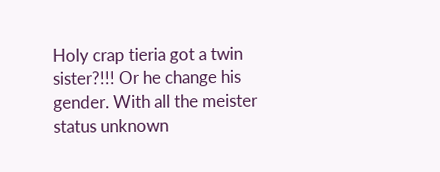Holy crap tieria got a twin sister?!!! Or he change his gender. With all the meister status unknown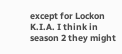except for Lockon K.I.A. I think in season 2 they might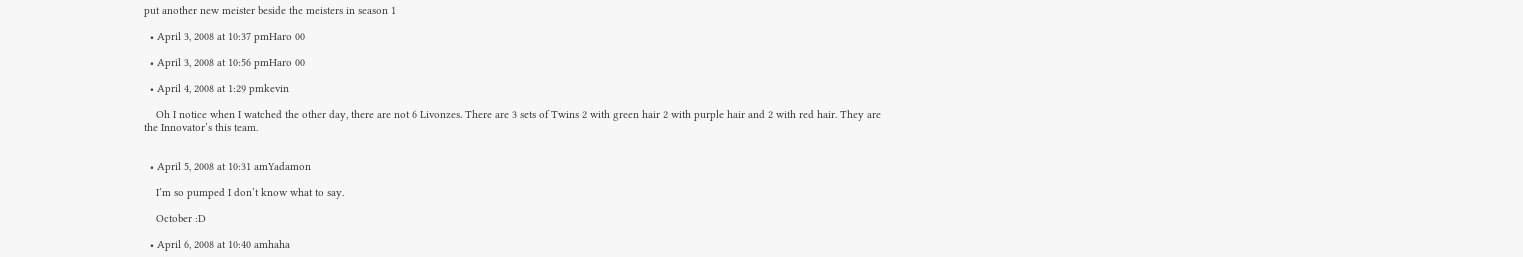put another new meister beside the meisters in season 1

  • April 3, 2008 at 10:37 pmHaro 00

  • April 3, 2008 at 10:56 pmHaro 00

  • April 4, 2008 at 1:29 pmkevin

    Oh I notice when I watched the other day, there are not 6 Livonzes. There are 3 sets of Twins 2 with green hair 2 with purple hair and 2 with red hair. They are the Innovator’s this team.


  • April 5, 2008 at 10:31 amYadamon

    I’m so pumped I don’t know what to say.

    October :D

  • April 6, 2008 at 10:40 amhaha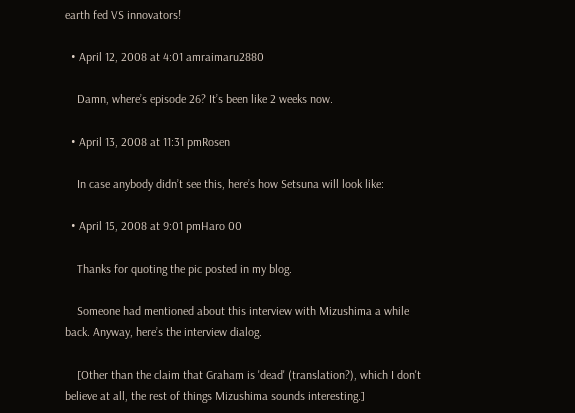earth fed VS innovators!

  • April 12, 2008 at 4:01 amraimaru2880

    Damn, where’s episode 26? It’s been like 2 weeks now.

  • April 13, 2008 at 11:31 pmRosen

    In case anybody didn’t see this, here’s how Setsuna will look like:

  • April 15, 2008 at 9:01 pmHaro 00

    Thanks for quoting the pic posted in my blog.

    Someone had mentioned about this interview with Mizushima a while back. Anyway, here’s the interview dialog.

    [Other than the claim that Graham is 'dead' (translation?), which I don't believe at all, the rest of things Mizushima sounds interesting.]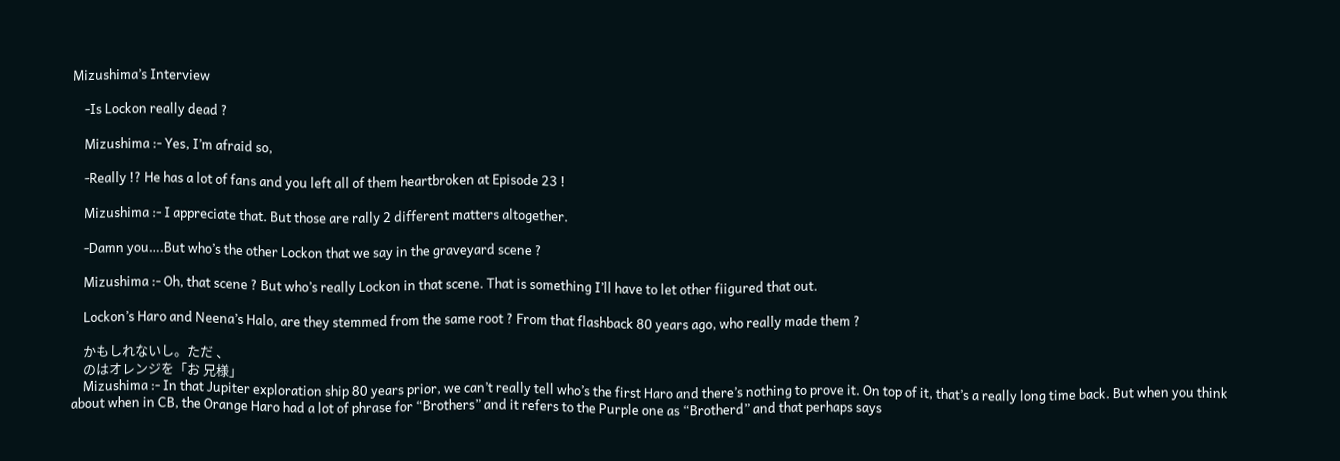Mizushima’s Interview

    -Is Lockon really dead ?

    Mizushima :- Yes, I’m afraid so,

    -Really !? He has a lot of fans and you left all of them heartbroken at Episode 23 !

    Mizushima :- I appreciate that. But those are rally 2 different matters altogether.

    -Damn you….But who’s the other Lockon that we say in the graveyard scene ?

    Mizushima :- Oh, that scene ? But who’s really Lockon in that scene. That is something I’ll have to let other fiigured that out.

    Lockon’s Haro and Neena’s Halo, are they stemmed from the same root ? From that flashback 80 years ago, who really made them ?

    かもしれないし。ただ 、
    のはオレンジを「お 兄様」
    Mizushima :- In that Jupiter exploration ship 80 years prior, we can’t really tell who’s the first Haro and there’s nothing to prove it. On top of it, that’s a really long time back. But when you think about when in CB, the Orange Haro had a lot of phrase for “Brothers” and it refers to the Purple one as “Brotherd” and that perhaps says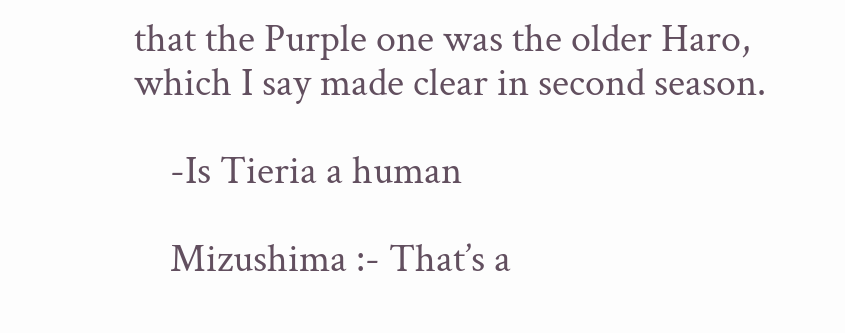that the Purple one was the older Haro, which I say made clear in second season.

    -Is Tieria a human

    Mizushima :- That’s a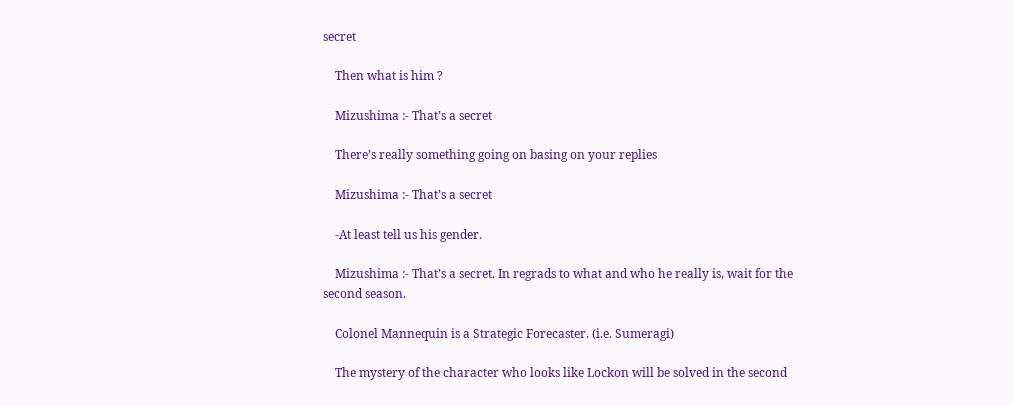secret

    Then what is him ?

    Mizushima :- That’s a secret

    There’s really something going on basing on your replies

    Mizushima :- That’s a secret

    -At least tell us his gender.

    Mizushima :- That’s a secret. In regrads to what and who he really is, wait for the second season.

    Colonel Mannequin is a Strategic Forecaster. (i.e. Sumeragi)

    The mystery of the character who looks like Lockon will be solved in the second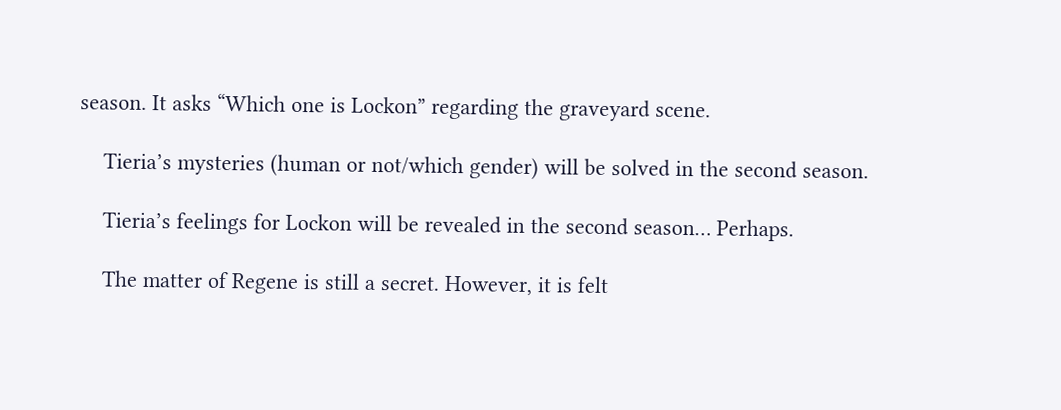season. It asks “Which one is Lockon” regarding the graveyard scene.

    Tieria’s mysteries (human or not/which gender) will be solved in the second season.

    Tieria’s feelings for Lockon will be revealed in the second season… Perhaps.

    The matter of Regene is still a secret. However, it is felt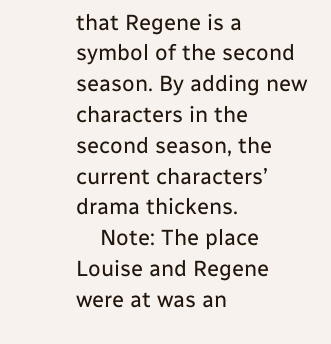that Regene is a symbol of the second season. By adding new characters in the second season, the current characters’ drama thickens.
    Note: The place Louise and Regene were at was an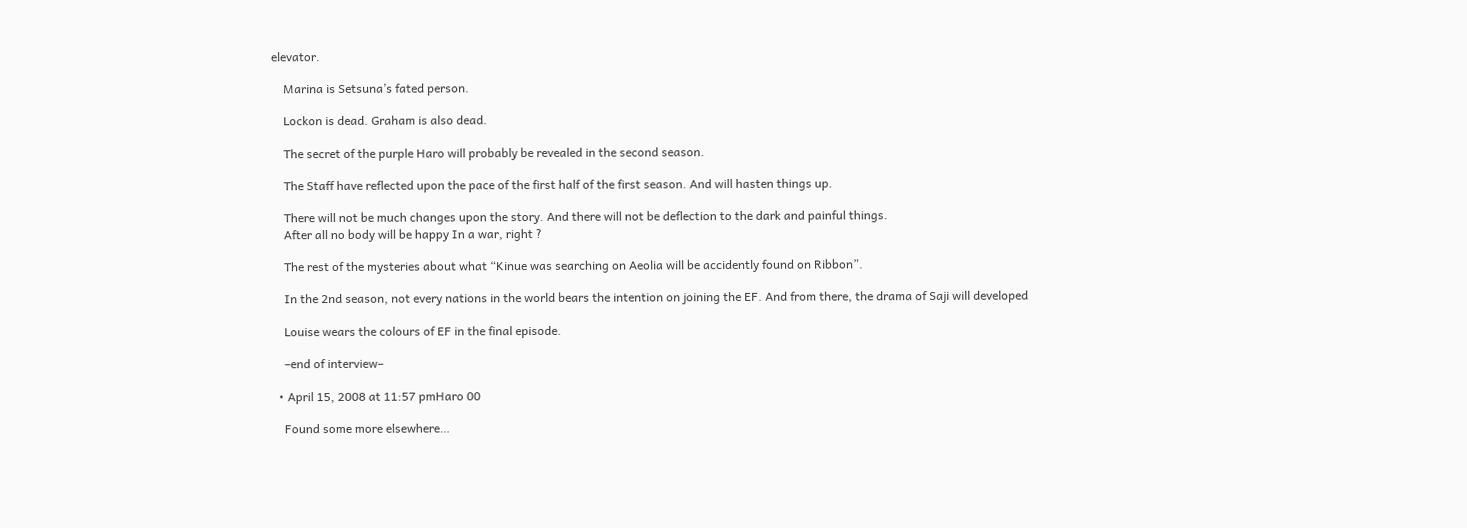elevator.

    Marina is Setsuna’s fated person.

    Lockon is dead. Graham is also dead.

    The secret of the purple Haro will probably be revealed in the second season.

    The Staff have reflected upon the pace of the first half of the first season. And will hasten things up.

    There will not be much changes upon the story. And there will not be deflection to the dark and painful things.
    After all no body will be happy In a war, right ?

    The rest of the mysteries about what “Kinue was searching on Aeolia will be accidently found on Ribbon”.

    In the 2nd season, not every nations in the world bears the intention on joining the EF. And from there, the drama of Saji will developed

    Louise wears the colours of EF in the final episode.

    –end of interview–

  • April 15, 2008 at 11:57 pmHaro 00

    Found some more elsewhere…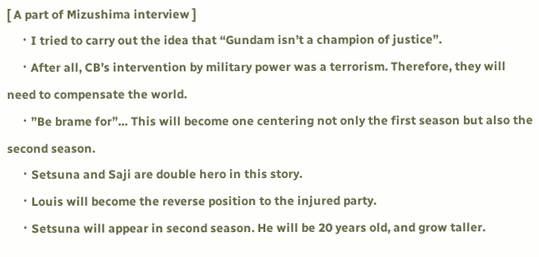[ A part of Mizushima interview ]
    ・I tried to carry out the idea that “Gundam isn’t a champion of justice”.
    ・After all, CB’s intervention by military power was a terrorism. Therefore, they will need to compensate the world.
    ・”Be brame for”… This will become one centering not only the first season but also the second season.
    ・Setsuna and Saji are double hero in this story.
    ・Louis will become the reverse position to the injured party.
    ・Setsuna will appear in second season. He will be 20 years old, and grow taller.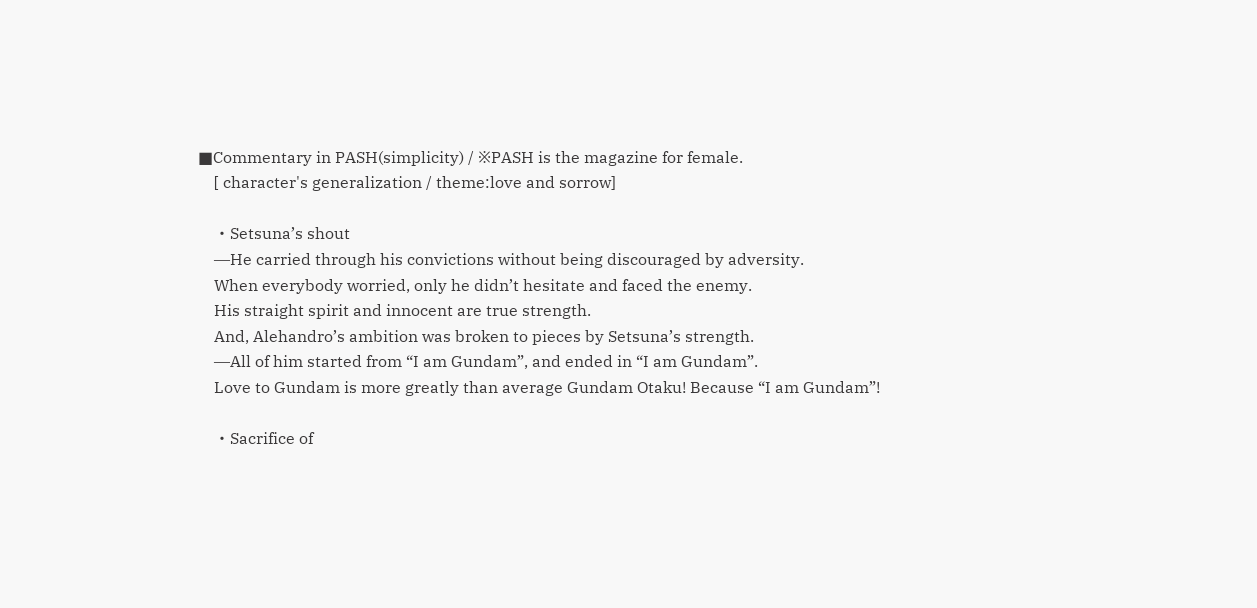■Commentary in PASH(simplicity) / ※PASH is the magazine for female.
    [ character's generalization / theme:love and sorrow]

    ・Setsuna’s shout
    ―He carried through his convictions without being discouraged by adversity.
    When everybody worried, only he didn’t hesitate and faced the enemy.
    His straight spirit and innocent are true strength.
    And, Alehandro’s ambition was broken to pieces by Setsuna’s strength.
    ―All of him started from “I am Gundam”, and ended in “I am Gundam”.
    Love to Gundam is more greatly than average Gundam Otaku! Because “I am Gundam”!

    ・Sacrifice of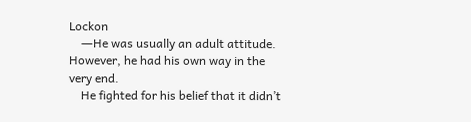Lockon
    ―He was usually an adult attitude. However, he had his own way in the very end.
    He fighted for his belief that it didn’t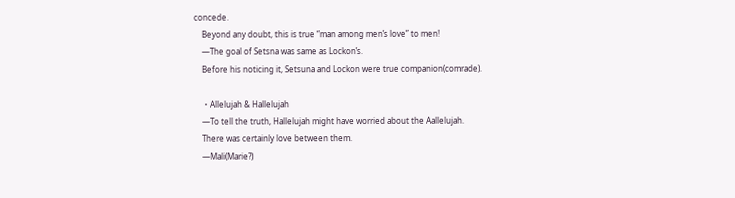concede.
    Beyond any doubt, this is true “man among men’s love” to men!
    ―The goal of Setsna was same as Lockon’s.
    Before his noticing it, Setsuna and Lockon were true companion(comrade).

    ・Allelujah & Hallelujah
    ―To tell the truth, Hallelujah might have worried about the Aallelujah.
    There was certainly love between them.
    ―Mali(Marie?)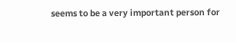seems to be a very important person for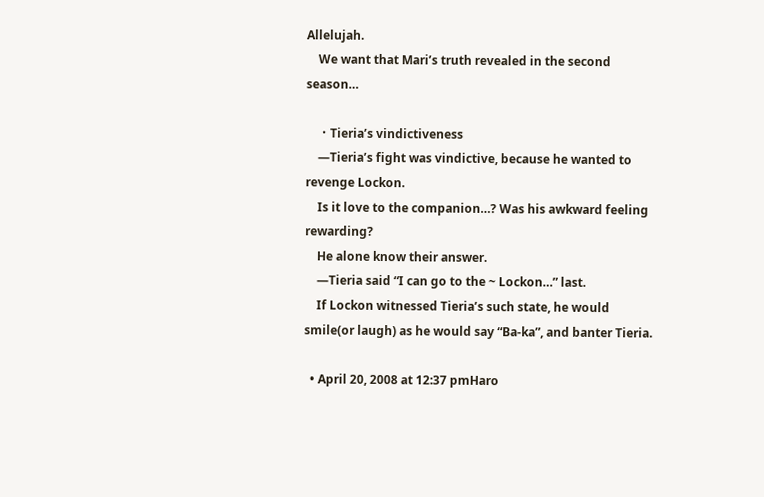Allelujah.
    We want that Mari’s truth revealed in the second season…

    ・Tieria’s vindictiveness
    ―Tieria’s fight was vindictive, because he wanted to revenge Lockon.
    Is it love to the companion…? Was his awkward feeling rewarding?
    He alone know their answer.
    ―Tieria said “I can go to the ~ Lockon…” last.
    If Lockon witnessed Tieria’s such state, he would smile(or laugh) as he would say “Ba-ka”, and banter Tieria.

  • April 20, 2008 at 12:37 pmHaro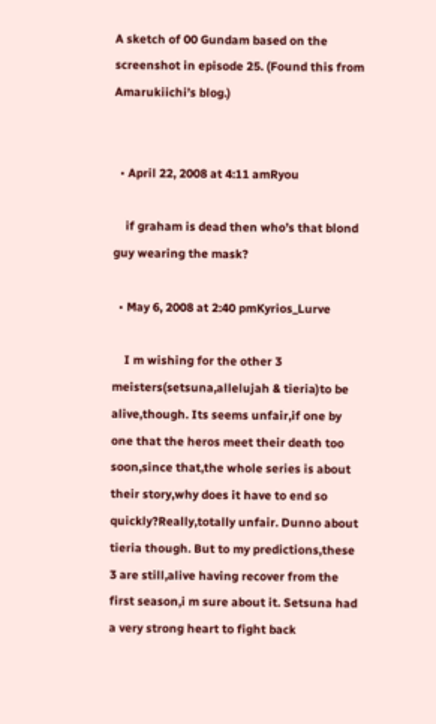A sketch of 00 Gundam based on the screenshot in episode 25. (Found this from Amarukiichi’s blog.)


  • April 22, 2008 at 4:11 amRyou

    if graham is dead then who’s that blond guy wearing the mask?

  • May 6, 2008 at 2:40 pmKyrios_Lurve

    I m wishing for the other 3 meisters(setsuna,allelujah & tieria)to be alive,though. Its seems unfair,if one by one that the heros meet their death too soon,since that,the whole series is about their story,why does it have to end so quickly?Really,totally unfair. Dunno about tieria though. But to my predictions,these 3 are still,alive having recover from the first season,i m sure about it. Setsuna had a very strong heart to fight back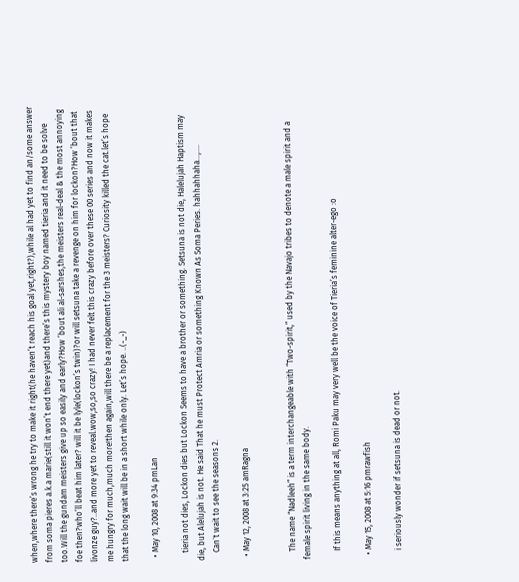when,where there’s wrong he try to make it right(he haven’t reach his goal yet,right?),while al had yet to find an/some answer from soma pieres a.k.a marie(still it won’t end there yet)and there’s this mystery boy named tieria and it need to be solve too.Will the gundam meisters give up so easily and early?How ’bout ali al-sarshes,the meisters real-deal & the most annoying foe then?who’ll beat him later? will it be lyle(lockon’s twin)?or will setsuna take a revenge on him for lockon?How ’bout that livonze guy?..and more yet to reveal.wow,so,so crazy! I had never felt this crazy before over these 00 series and now it makes me hungry for much,much more!then again,will there be a replacement for the 3 meisters? Curiosity killed the cat.let’s hope that the long wait will be in a short while only. Let’s hope. ..(-_-)

  • May 10, 2008 at 9:34 pmLan

    tieria not dies, Lockon dies but Lockon Seems to have a brother or something. Setsuna is not die, Halelujah Haptism may die, but Alelujah is not. He said That he must Protect Amria or something Known As Soma Peries. hahhahhaha…,….
    Can`t wait to see the seasons 2.

  • May 12, 2008 at 3:25 amRagna


    The name “Nadleeh” is a term interchangeable with “Two-spirit,” used by the Navajo tribes to denote a male spirit and a female spirit living in the same body.

    If this means anything at all, Romi Paku may very well be the voice of Tieria’s feminine alter-ego :o

  • May 15, 2008 at 5:16 pmrawfish

    i seriously wonder if setsuna is dead or not.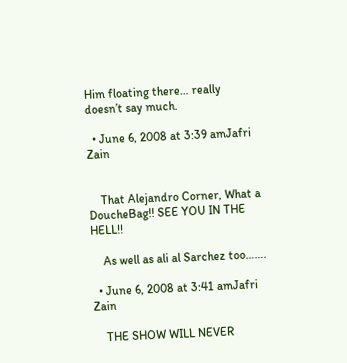Him floating there… really doesn’t say much.

  • June 6, 2008 at 3:39 amJafri Zain


    That Alejandro Corner, What a DoucheBag!! SEE YOU IN THE HELL!!

    As well as ali al Sarchez too…….

  • June 6, 2008 at 3:41 amJafri Zain

    THE SHOW WILL NEVER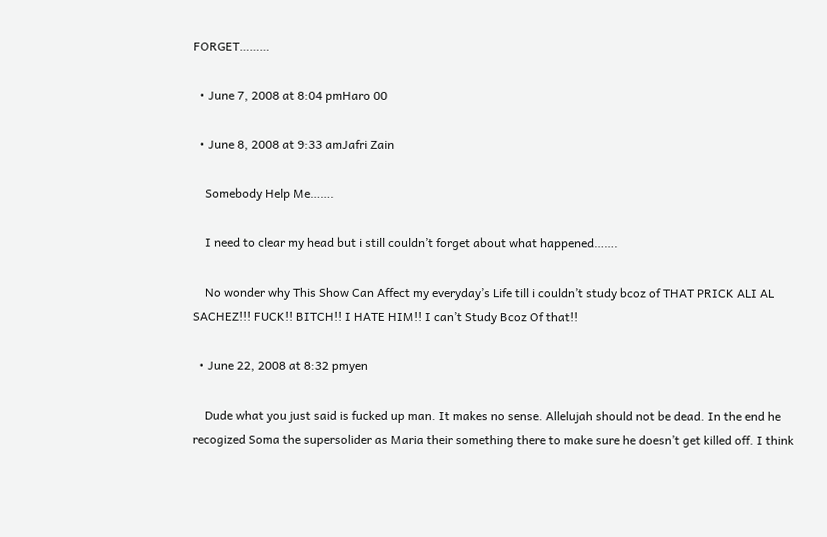FORGET………

  • June 7, 2008 at 8:04 pmHaro 00

  • June 8, 2008 at 9:33 amJafri Zain

    Somebody Help Me…….

    I need to clear my head but i still couldn’t forget about what happened…….

    No wonder why This Show Can Affect my everyday’s Life till i couldn’t study bcoz of THAT PRICK ALI AL SACHEZ!!! FUCK!! BITCH!! I HATE HIM!! I can’t Study Bcoz Of that!!

  • June 22, 2008 at 8:32 pmyen

    Dude what you just said is fucked up man. It makes no sense. Allelujah should not be dead. In the end he recogized Soma the supersolider as Maria their something there to make sure he doesn’t get killed off. I think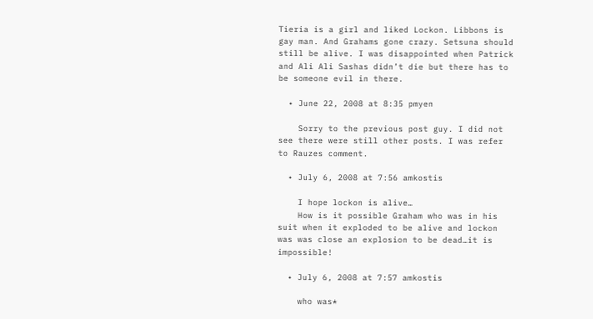Tieria is a girl and liked Lockon. Libbons is gay man. And Grahams gone crazy. Setsuna should still be alive. I was disappointed when Patrick and Ali Ali Sashas didn’t die but there has to be someone evil in there.

  • June 22, 2008 at 8:35 pmyen

    Sorry to the previous post guy. I did not see there were still other posts. I was refer to Rauzes comment.

  • July 6, 2008 at 7:56 amkostis

    I hope lockon is alive…
    How is it possible Graham who was in his suit when it exploded to be alive and lockon was was close an explosion to be dead…it is impossible!

  • July 6, 2008 at 7:57 amkostis

    who was*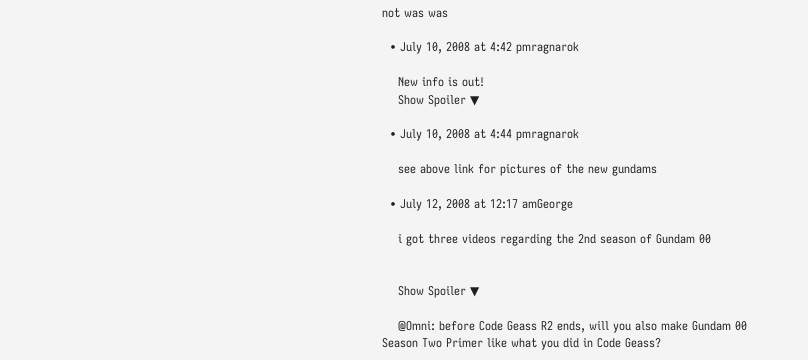not was was

  • July 10, 2008 at 4:42 pmragnarok

    New info is out!
    Show Spoiler ▼

  • July 10, 2008 at 4:44 pmragnarok

    see above link for pictures of the new gundams

  • July 12, 2008 at 12:17 amGeorge

    i got three videos regarding the 2nd season of Gundam 00


    Show Spoiler ▼

    @Omni: before Code Geass R2 ends, will you also make Gundam 00 Season Two Primer like what you did in Code Geass?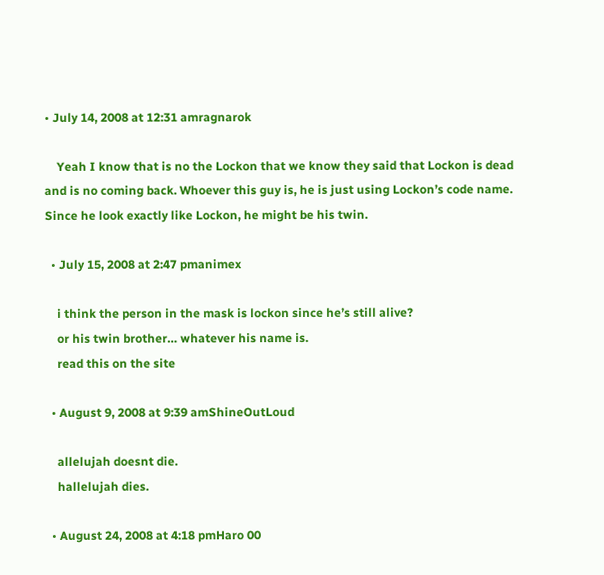• July 14, 2008 at 12:31 amragnarok

    Yeah I know that is no the Lockon that we know they said that Lockon is dead and is no coming back. Whoever this guy is, he is just using Lockon’s code name. Since he look exactly like Lockon, he might be his twin.

  • July 15, 2008 at 2:47 pmanimex

    i think the person in the mask is lockon since he’s still alive?
    or his twin brother… whatever his name is.
    read this on the site

  • August 9, 2008 at 9:39 amShineOutLoud

    allelujah doesnt die.
    hallelujah dies.

  • August 24, 2008 at 4:18 pmHaro 00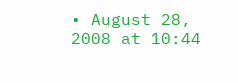• August 28, 2008 at 10:44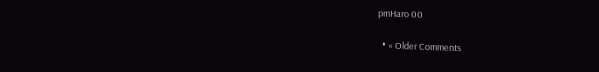pmHaro 00

  • « Older Comments